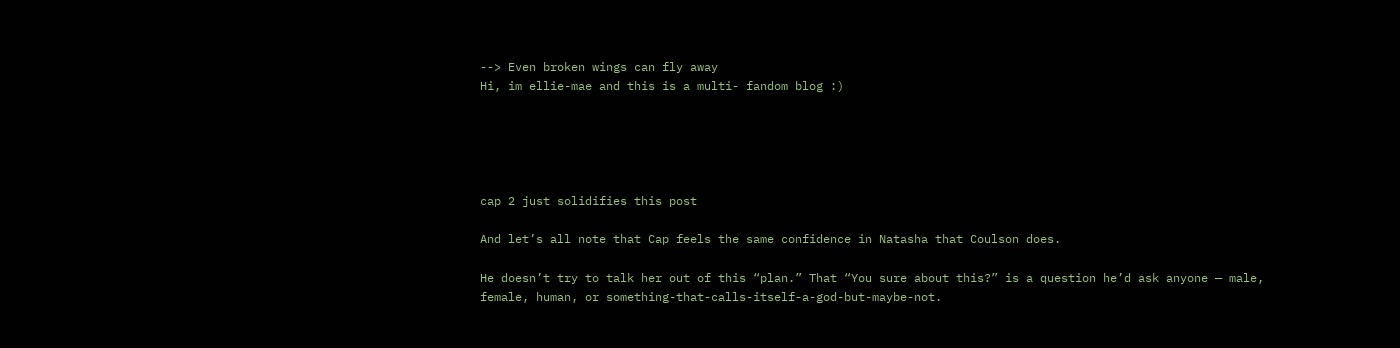--> Even broken wings can fly away
Hi, im ellie-mae and this is a multi- fandom blog :)





cap 2 just solidifies this post

And let’s all note that Cap feels the same confidence in Natasha that Coulson does.

He doesn’t try to talk her out of this “plan.” That “You sure about this?” is a question he’d ask anyone — male, female, human, or something-that-calls-itself-a-god-but-maybe-not.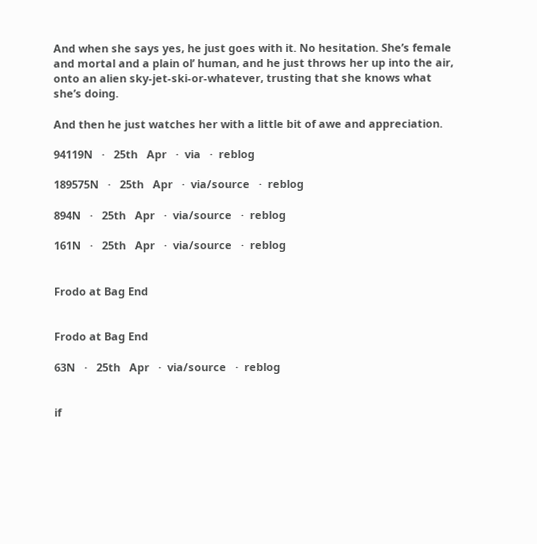And when she says yes, he just goes with it. No hesitation. She’s female and mortal and a plain ol’ human, and he just throws her up into the air, onto an alien sky-jet-ski-or-whatever, trusting that she knows what she’s doing.

And then he just watches her with a little bit of awe and appreciation.

94119N   ·   25th   Apr   ·  via   ·  reblog

189575N   ·   25th   Apr   ·  via/source   ·  reblog

894N   ·   25th   Apr   ·  via/source   ·  reblog

161N   ·   25th   Apr   ·  via/source   ·  reblog


Frodo at Bag End


Frodo at Bag End

63N   ·   25th   Apr   ·  via/source   ·  reblog


if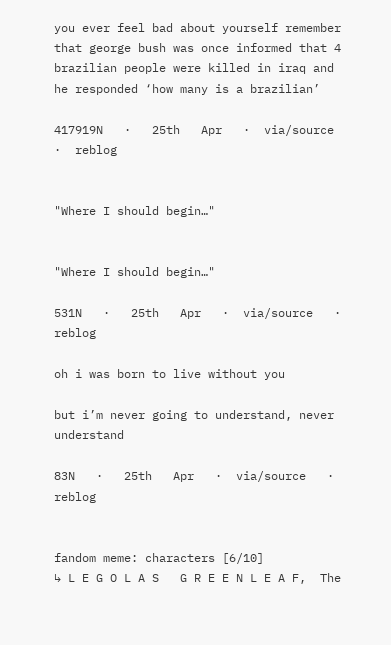you ever feel bad about yourself remember that george bush was once informed that 4 brazilian people were killed in iraq and he responded ‘how many is a brazilian’

417919N   ·   25th   Apr   ·  via/source   ·  reblog


"Where I should begin…"


"Where I should begin…"

531N   ·   25th   Apr   ·  via/source   ·  reblog

oh i was born to live without you

but i’m never going to understand, never understand

83N   ·   25th   Apr   ·  via/source   ·  reblog


fandom meme: characters [6/10]
↳ L E G O L A S   G R E E N L E A F,  The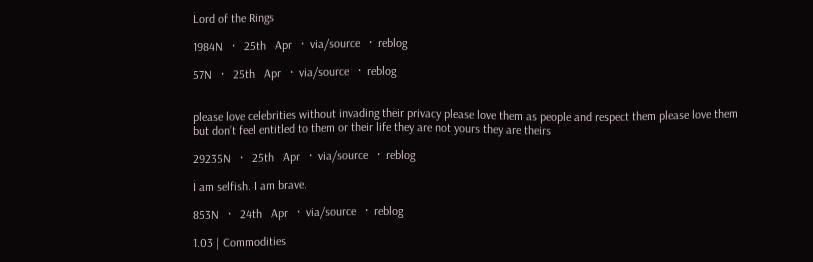Lord of the Rings

1984N   ·   25th   Apr   ·  via/source   ·  reblog

57N   ·   25th   Apr   ·  via/source   ·  reblog


please love celebrities without invading their privacy please love them as people and respect them please love them but don’t feel entitled to them or their life they are not yours they are theirs

29235N   ·   25th   Apr   ·  via/source   ·  reblog

I am selfish. I am brave.

853N   ·   24th   Apr   ·  via/source   ·  reblog

1.03 | Commodities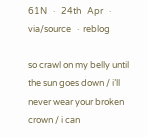61N   ·   24th   Apr   ·  via/source   ·  reblog

so crawl on my belly until the sun goes down / i’ll never wear your broken crown / i can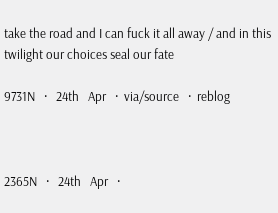take the road and I can fuck it all away / and in this twilight our choices seal our fate

9731N   ·   24th   Apr   ·  via/source   ·  reblog



2365N   ·   24th   Apr   ·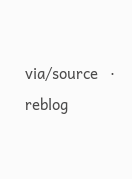via/source   ·  reblog